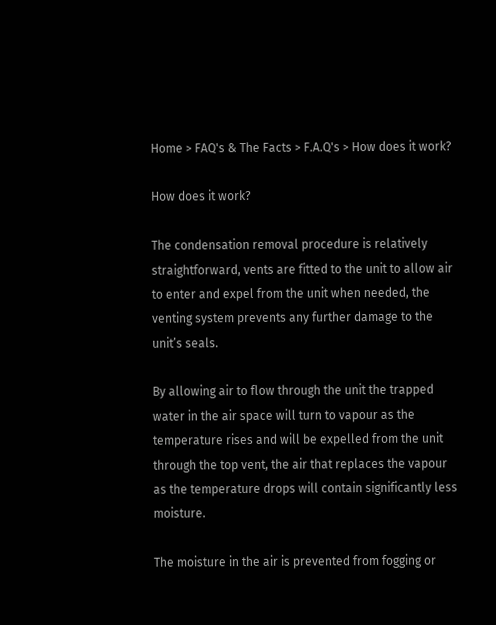Home > FAQ's & The Facts > F.A.Q's > How does it work?

How does it work?

The condensation removal procedure is relatively straightforward, vents are fitted to the unit to allow air to enter and expel from the unit when needed, the venting system prevents any further damage to the unit’s seals.

By allowing air to flow through the unit the trapped water in the air space will turn to vapour as the temperature rises and will be expelled from the unit through the top vent, the air that replaces the vapour as the temperature drops will contain significantly less moisture.

The moisture in the air is prevented from fogging or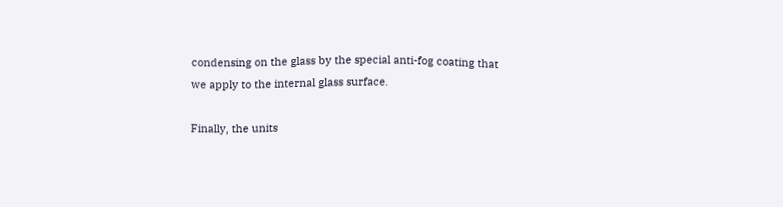condensing on the glass by the special anti-fog coating that we apply to the internal glass surface.

Finally, the units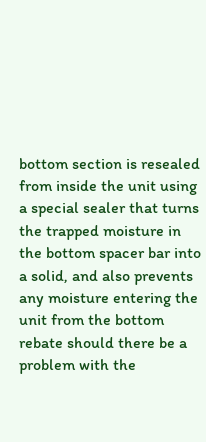bottom section is resealed from inside the unit using a special sealer that turns the trapped moisture in the bottom spacer bar into a solid, and also prevents any moisture entering the unit from the bottom rebate should there be a problem with the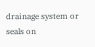drainage system or seals on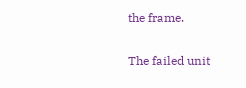the frame.

The failed unit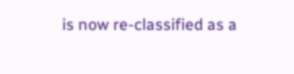is now re-classified as a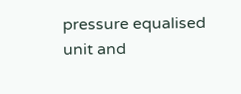pressure equalised unit and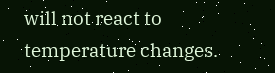will not react to temperature changes.